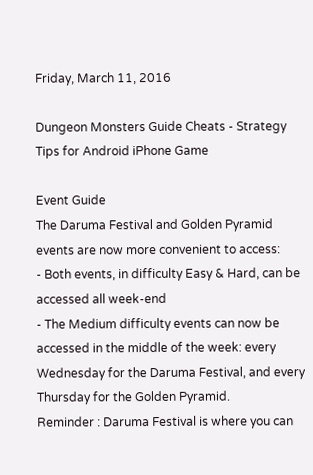Friday, March 11, 2016

Dungeon Monsters Guide Cheats - Strategy Tips for Android iPhone Game

Event Guide
The Daruma Festival and Golden Pyramid events are now more convenient to access:
- Both events, in difficulty Easy & Hard, can be accessed all week-end
- The Medium difficulty events can now be accessed in the middle of the week: every Wednesday for the Daruma Festival, and every Thursday for the Golden Pyramid.
Reminder : Daruma Festival is where you can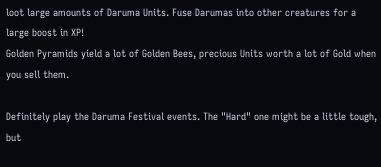loot large amounts of Daruma Units. Fuse Darumas into other creatures for a large boost in XP!
Golden Pyramids yield a lot of Golden Bees, precious Units worth a lot of Gold when you sell them.

Definitely play the Daruma Festival events. The "Hard" one might be a little tough, but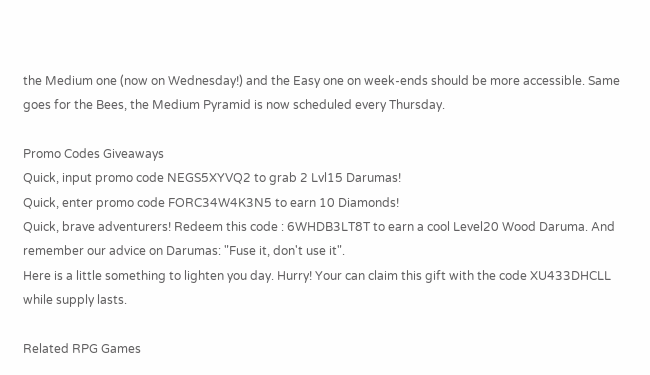the Medium one (now on Wednesday!) and the Easy one on week-ends should be more accessible. Same goes for the Bees, the Medium Pyramid is now scheduled every Thursday.

Promo Codes Giveaways
Quick, input promo code NEGS5XYVQ2 to grab 2 Lvl15 Darumas!
Quick, enter promo code FORC34W4K3N5 to earn 10 Diamonds!
Quick, brave adventurers! Redeem this code : 6WHDB3LT8T to earn a cool Level20 Wood Daruma. And remember our advice on Darumas: "Fuse it, don't use it".
Here is a little something to lighten you day. Hurry! Your can claim this gift with the code XU433DHCLL while supply lasts.

Related RPG Games